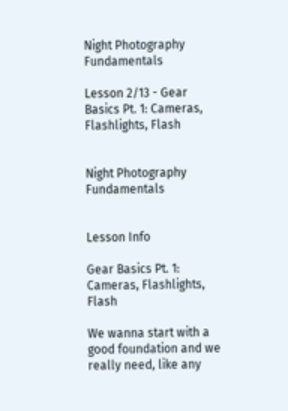Night Photography Fundamentals

Lesson 2/13 - Gear Basics Pt. 1: Cameras, Flashlights, Flash


Night Photography Fundamentals


Lesson Info

Gear Basics Pt. 1: Cameras, Flashlights, Flash

We wanna start with a good foundation and we really need, like any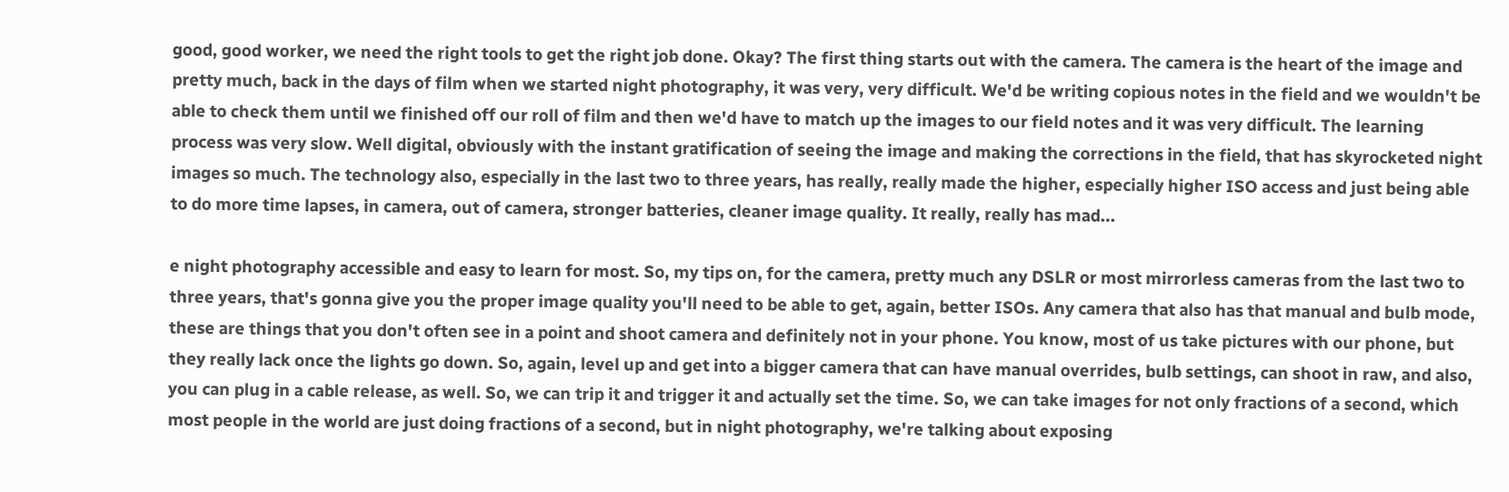good, good worker, we need the right tools to get the right job done. Okay? The first thing starts out with the camera. The camera is the heart of the image and pretty much, back in the days of film when we started night photography, it was very, very difficult. We'd be writing copious notes in the field and we wouldn't be able to check them until we finished off our roll of film and then we'd have to match up the images to our field notes and it was very difficult. The learning process was very slow. Well digital, obviously with the instant gratification of seeing the image and making the corrections in the field, that has skyrocketed night images so much. The technology also, especially in the last two to three years, has really, really made the higher, especially higher ISO access and just being able to do more time lapses, in camera, out of camera, stronger batteries, cleaner image quality. It really, really has mad...

e night photography accessible and easy to learn for most. So, my tips on, for the camera, pretty much any DSLR or most mirrorless cameras from the last two to three years, that's gonna give you the proper image quality you'll need to be able to get, again, better ISOs. Any camera that also has that manual and bulb mode, these are things that you don't often see in a point and shoot camera and definitely not in your phone. You know, most of us take pictures with our phone, but they really lack once the lights go down. So, again, level up and get into a bigger camera that can have manual overrides, bulb settings, can shoot in raw, and also, you can plug in a cable release, as well. So, we can trip it and trigger it and actually set the time. So, we can take images for not only fractions of a second, which most people in the world are just doing fractions of a second, but in night photography, we're talking about exposing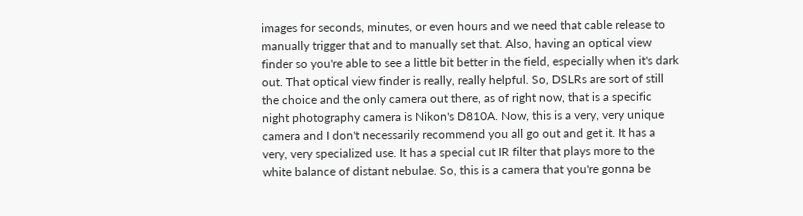images for seconds, minutes, or even hours and we need that cable release to manually trigger that and to manually set that. Also, having an optical view finder so you're able to see a little bit better in the field, especially when it's dark out. That optical view finder is really, really helpful. So, DSLRs are sort of still the choice and the only camera out there, as of right now, that is a specific night photography camera is Nikon's D810A. Now, this is a very, very unique camera and I don't necessarily recommend you all go out and get it. It has a very, very specialized use. It has a special cut IR filter that plays more to the white balance of distant nebulae. So, this is a camera that you're gonna be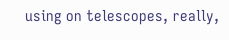using on telescopes, really,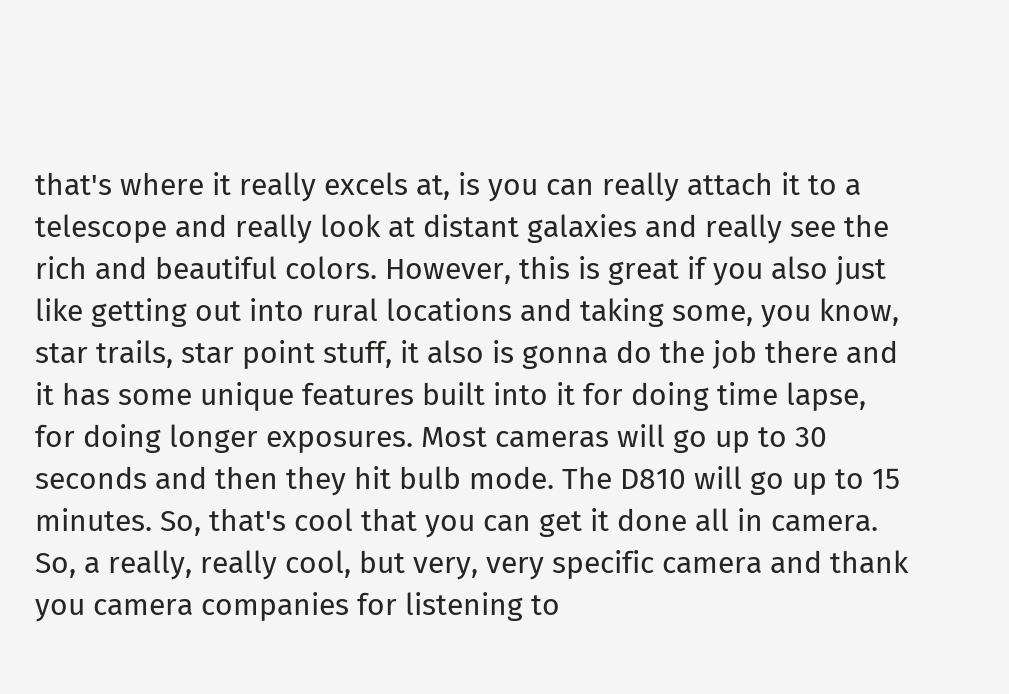that's where it really excels at, is you can really attach it to a telescope and really look at distant galaxies and really see the rich and beautiful colors. However, this is great if you also just like getting out into rural locations and taking some, you know, star trails, star point stuff, it also is gonna do the job there and it has some unique features built into it for doing time lapse, for doing longer exposures. Most cameras will go up to 30 seconds and then they hit bulb mode. The D810 will go up to 15 minutes. So, that's cool that you can get it done all in camera. So, a really, really cool, but very, very specific camera and thank you camera companies for listening to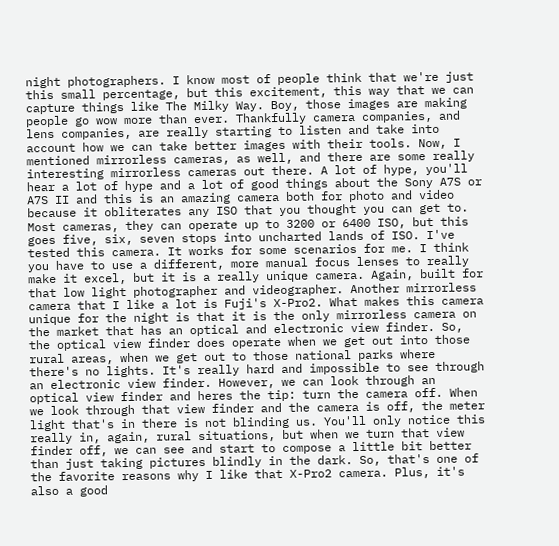night photographers. I know most of people think that we're just this small percentage, but this excitement, this way that we can capture things like The Milky Way. Boy, those images are making people go wow more than ever. Thankfully camera companies, and lens companies, are really starting to listen and take into account how we can take better images with their tools. Now, I mentioned mirrorless cameras, as well, and there are some really interesting mirrorless cameras out there. A lot of hype, you'll hear a lot of hype and a lot of good things about the Sony A7S or A7S II and this is an amazing camera both for photo and video because it obliterates any ISO that you thought you can get to. Most cameras, they can operate up to 3200 or 6400 ISO, but this goes five, six, seven stops into uncharted lands of ISO. I've tested this camera. It works for some scenarios for me. I think you have to use a different, more manual focus lenses to really make it excel, but it is a really unique camera. Again, built for that low light photographer and videographer. Another mirrorless camera that I like a lot is Fuji's X-Pro2. What makes this camera unique for the night is that it is the only mirrorless camera on the market that has an optical and electronic view finder. So, the optical view finder does operate when we get out into those rural areas, when we get out to those national parks where there's no lights. It's really hard and impossible to see through an electronic view finder. However, we can look through an optical view finder and heres the tip: turn the camera off. When we look through that view finder and the camera is off, the meter light that's in there is not blinding us. You'll only notice this really in, again, rural situations, but when we turn that view finder off, we can see and start to compose a little bit better than just taking pictures blindly in the dark. So, that's one of the favorite reasons why I like that X-Pro2 camera. Plus, it's also a good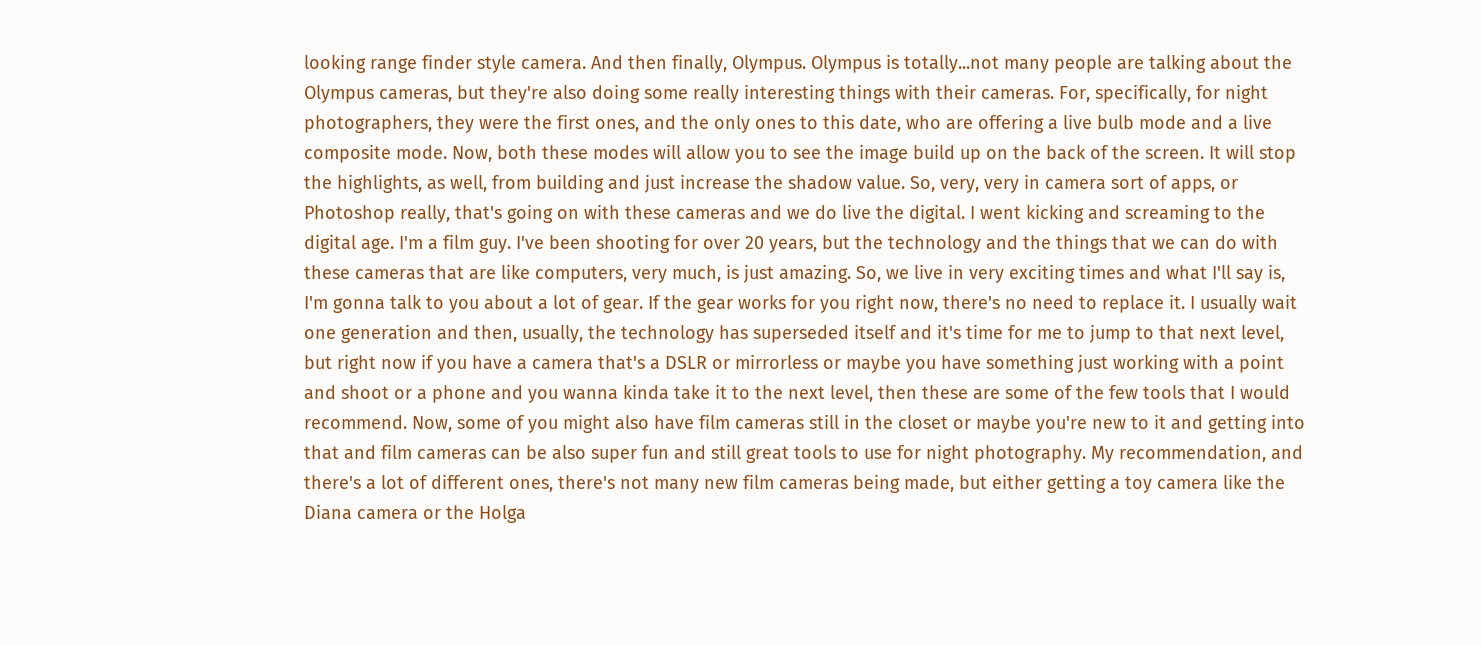looking range finder style camera. And then finally, Olympus. Olympus is totally...not many people are talking about the Olympus cameras, but they're also doing some really interesting things with their cameras. For, specifically, for night photographers, they were the first ones, and the only ones to this date, who are offering a live bulb mode and a live composite mode. Now, both these modes will allow you to see the image build up on the back of the screen. It will stop the highlights, as well, from building and just increase the shadow value. So, very, very in camera sort of apps, or Photoshop really, that's going on with these cameras and we do live the digital. I went kicking and screaming to the digital age. I'm a film guy. I've been shooting for over 20 years, but the technology and the things that we can do with these cameras that are like computers, very much, is just amazing. So, we live in very exciting times and what I'll say is, I'm gonna talk to you about a lot of gear. If the gear works for you right now, there's no need to replace it. I usually wait one generation and then, usually, the technology has superseded itself and it's time for me to jump to that next level, but right now if you have a camera that's a DSLR or mirrorless or maybe you have something just working with a point and shoot or a phone and you wanna kinda take it to the next level, then these are some of the few tools that I would recommend. Now, some of you might also have film cameras still in the closet or maybe you're new to it and getting into that and film cameras can be also super fun and still great tools to use for night photography. My recommendation, and there's a lot of different ones, there's not many new film cameras being made, but either getting a toy camera like the Diana camera or the Holga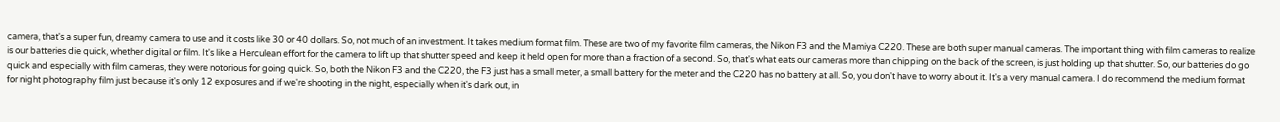camera, that's a super fun, dreamy camera to use and it costs like 30 or 40 dollars. So, not much of an investment. It takes medium format film. These are two of my favorite film cameras, the Nikon F3 and the Mamiya C220. These are both super manual cameras. The important thing with film cameras to realize is our batteries die quick, whether digital or film. It's like a Herculean effort for the camera to lift up that shutter speed and keep it held open for more than a fraction of a second. So, that's what eats our cameras more than chipping on the back of the screen, is just holding up that shutter. So, our batteries do go quick and especially with film cameras, they were notorious for going quick. So, both the Nikon F3 and the C220, the F3 just has a small meter, a small battery for the meter and the C220 has no battery at all. So, you don't have to worry about it. It's a very manual camera. I do recommend the medium format for night photography film just because it's only 12 exposures and if we're shooting in the night, especially when it's dark out, in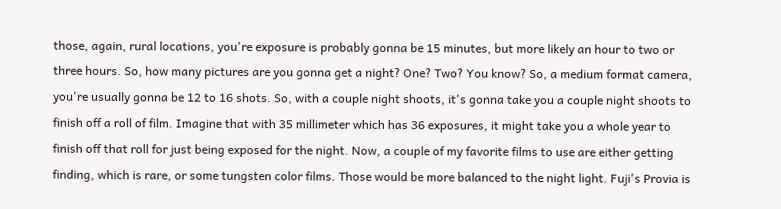those, again, rural locations, you're exposure is probably gonna be 15 minutes, but more likely an hour to two or three hours. So, how many pictures are you gonna get a night? One? Two? You know? So, a medium format camera, you're usually gonna be 12 to 16 shots. So, with a couple night shoots, it's gonna take you a couple night shoots to finish off a roll of film. Imagine that with 35 millimeter which has 36 exposures, it might take you a whole year to finish off that roll for just being exposed for the night. Now, a couple of my favorite films to use are either getting finding, which is rare, or some tungsten color films. Those would be more balanced to the night light. Fuji's Provia is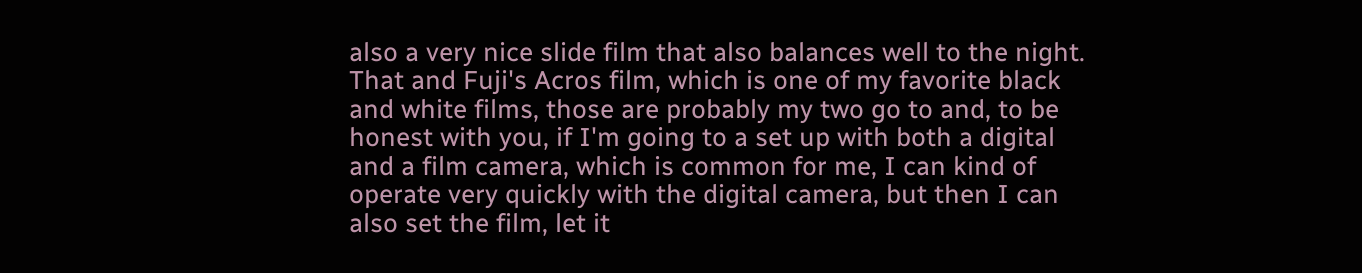also a very nice slide film that also balances well to the night. That and Fuji's Acros film, which is one of my favorite black and white films, those are probably my two go to and, to be honest with you, if I'm going to a set up with both a digital and a film camera, which is common for me, I can kind of operate very quickly with the digital camera, but then I can also set the film, let it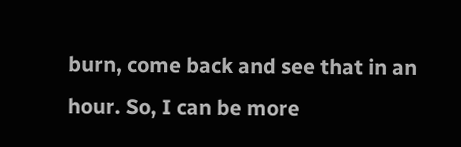burn, come back and see that in an hour. So, I can be more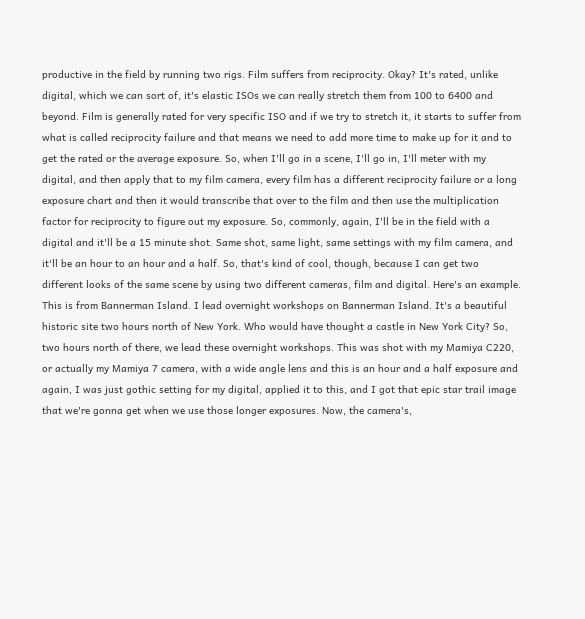productive in the field by running two rigs. Film suffers from reciprocity. Okay? It's rated, unlike digital, which we can sort of, it's elastic ISOs we can really stretch them from 100 to 6400 and beyond. Film is generally rated for very specific ISO and if we try to stretch it, it starts to suffer from what is called reciprocity failure and that means we need to add more time to make up for it and to get the rated or the average exposure. So, when I'll go in a scene, I'll go in, I'll meter with my digital, and then apply that to my film camera, every film has a different reciprocity failure or a long exposure chart and then it would transcribe that over to the film and then use the multiplication factor for reciprocity to figure out my exposure. So, commonly, again, I'll be in the field with a digital and it'll be a 15 minute shot. Same shot, same light, same settings with my film camera, and it'll be an hour to an hour and a half. So, that's kind of cool, though, because I can get two different looks of the same scene by using two different cameras, film and digital. Here's an example. This is from Bannerman Island. I lead overnight workshops on Bannerman Island. It's a beautiful historic site two hours north of New York. Who would have thought a castle in New York City? So, two hours north of there, we lead these overnight workshops. This was shot with my Mamiya C220, or actually my Mamiya 7 camera, with a wide angle lens and this is an hour and a half exposure and again, I was just gothic setting for my digital, applied it to this, and I got that epic star trail image that we're gonna get when we use those longer exposures. Now, the camera's,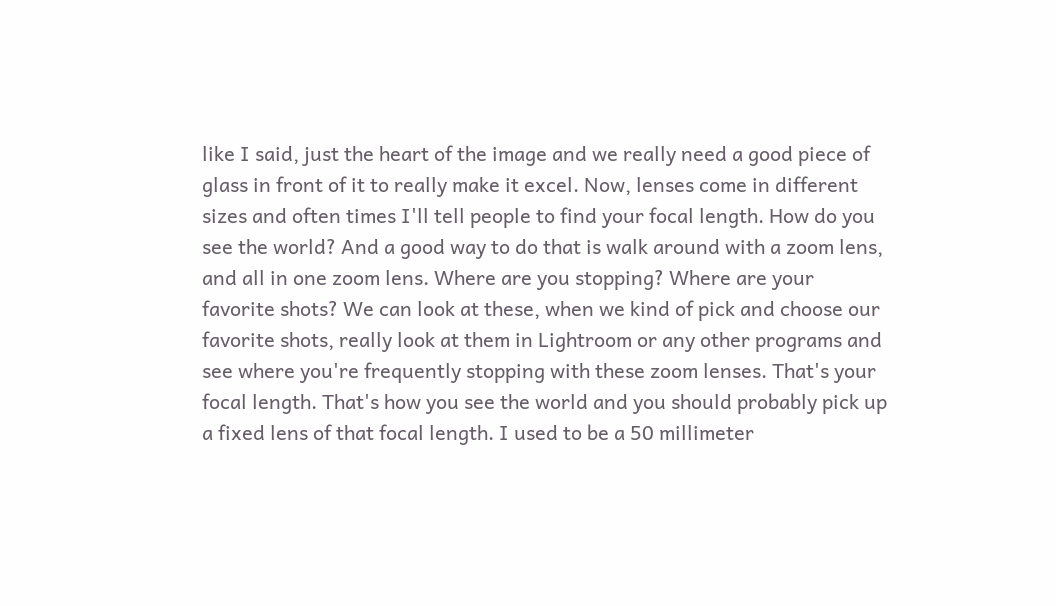like I said, just the heart of the image and we really need a good piece of glass in front of it to really make it excel. Now, lenses come in different sizes and often times I'll tell people to find your focal length. How do you see the world? And a good way to do that is walk around with a zoom lens, and all in one zoom lens. Where are you stopping? Where are your favorite shots? We can look at these, when we kind of pick and choose our favorite shots, really look at them in Lightroom or any other programs and see where you're frequently stopping with these zoom lenses. That's your focal length. That's how you see the world and you should probably pick up a fixed lens of that focal length. I used to be a 50 millimeter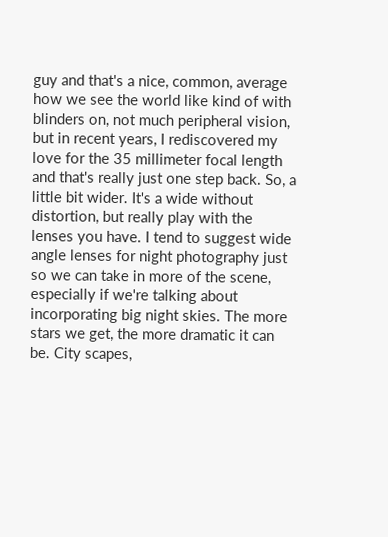guy and that's a nice, common, average how we see the world like kind of with blinders on, not much peripheral vision, but in recent years, I rediscovered my love for the 35 millimeter focal length and that's really just one step back. So, a little bit wider. It's a wide without distortion, but really play with the lenses you have. I tend to suggest wide angle lenses for night photography just so we can take in more of the scene, especially if we're talking about incorporating big night skies. The more stars we get, the more dramatic it can be. City scapes,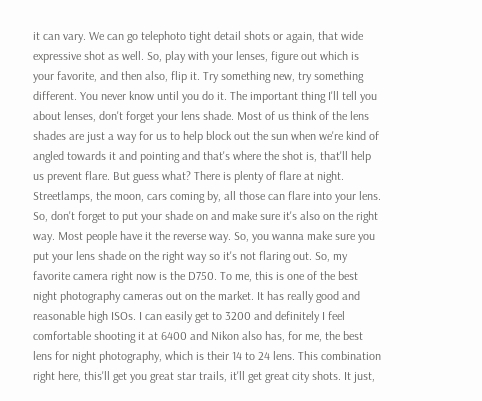it can vary. We can go telephoto tight detail shots or again, that wide expressive shot as well. So, play with your lenses, figure out which is your favorite, and then also, flip it. Try something new, try something different. You never know until you do it. The important thing I'll tell you about lenses, don't forget your lens shade. Most of us think of the lens shades are just a way for us to help block out the sun when we're kind of angled towards it and pointing and that's where the shot is, that'll help us prevent flare. But guess what? There is plenty of flare at night. Streetlamps, the moon, cars coming by, all those can flare into your lens. So, don't forget to put your shade on and make sure it's also on the right way. Most people have it the reverse way. So, you wanna make sure you put your lens shade on the right way so it's not flaring out. So, my favorite camera right now is the D750. To me, this is one of the best night photography cameras out on the market. It has really good and reasonable high ISOs. I can easily get to 3200 and definitely I feel comfortable shooting it at 6400 and Nikon also has, for me, the best lens for night photography, which is their 14 to 24 lens. This combination right here, this'll get you great star trails, it'll get great city shots. It just,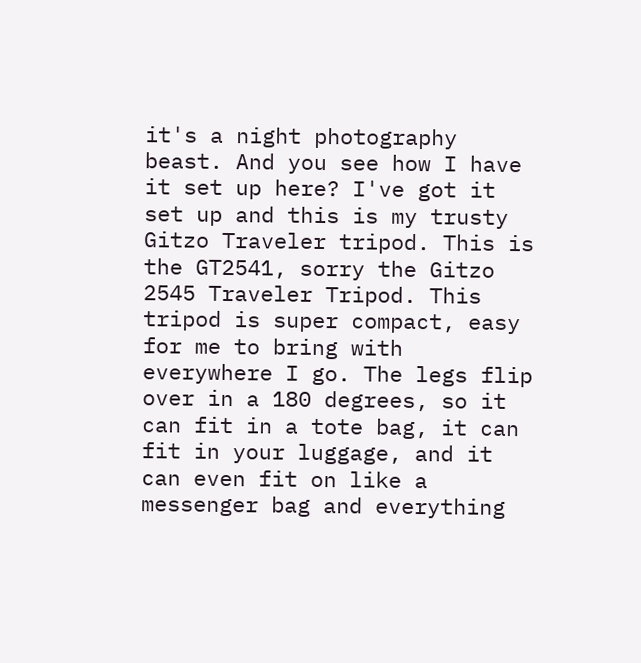it's a night photography beast. And you see how I have it set up here? I've got it set up and this is my trusty Gitzo Traveler tripod. This is the GT2541, sorry the Gitzo 2545 Traveler Tripod. This tripod is super compact, easy for me to bring with everywhere I go. The legs flip over in a 180 degrees, so it can fit in a tote bag, it can fit in your luggage, and it can even fit on like a messenger bag and everything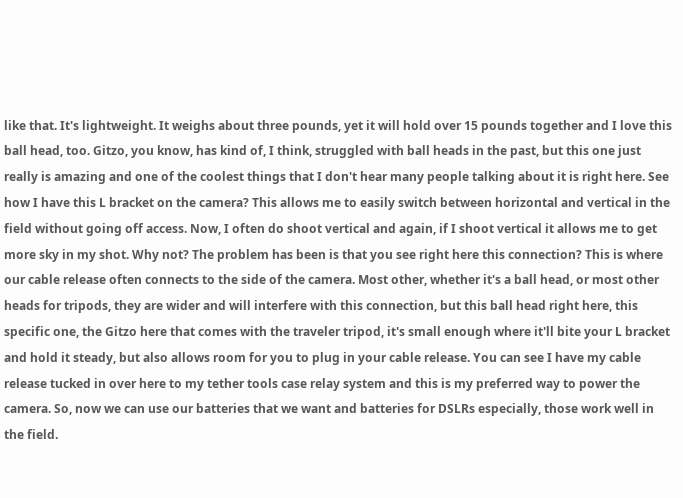like that. It's lightweight. It weighs about three pounds, yet it will hold over 15 pounds together and I love this ball head, too. Gitzo, you know, has kind of, I think, struggled with ball heads in the past, but this one just really is amazing and one of the coolest things that I don't hear many people talking about it is right here. See how I have this L bracket on the camera? This allows me to easily switch between horizontal and vertical in the field without going off access. Now, I often do shoot vertical and again, if I shoot vertical it allows me to get more sky in my shot. Why not? The problem has been is that you see right here this connection? This is where our cable release often connects to the side of the camera. Most other, whether it's a ball head, or most other heads for tripods, they are wider and will interfere with this connection, but this ball head right here, this specific one, the Gitzo here that comes with the traveler tripod, it's small enough where it'll bite your L bracket and hold it steady, but also allows room for you to plug in your cable release. You can see I have my cable release tucked in over here to my tether tools case relay system and this is my preferred way to power the camera. So, now we can use our batteries that we want and batteries for DSLRs especially, those work well in the field.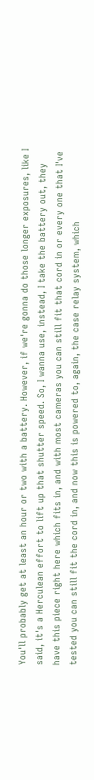You'll probably get at least an hour or two with a battery. However, if we're gonna do those longer exposures, like I said, it's a Herculean effort to lift up that shutter speed. So, I wanna use, instead, I take the battery out, they have this piece right here which fits in, and with most cameras you can still fit that cord in or every one that I've tested you can still fit the cord in, and now this is powered to, again, the case relay system, which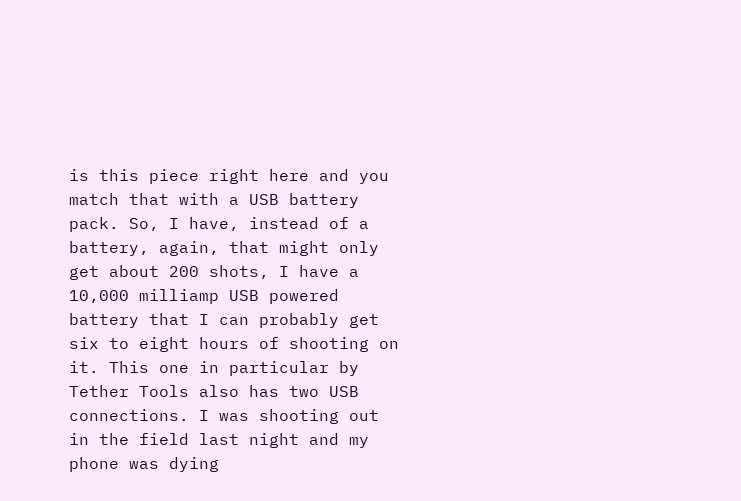is this piece right here and you match that with a USB battery pack. So, I have, instead of a battery, again, that might only get about 200 shots, I have a 10,000 milliamp USB powered battery that I can probably get six to eight hours of shooting on it. This one in particular by Tether Tools also has two USB connections. I was shooting out in the field last night and my phone was dying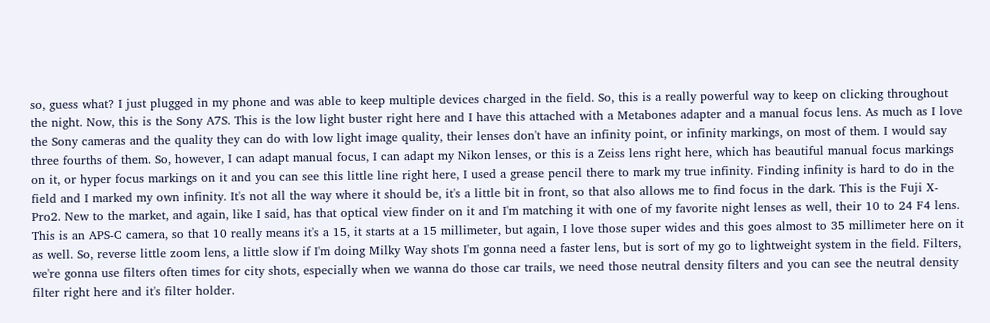so, guess what? I just plugged in my phone and was able to keep multiple devices charged in the field. So, this is a really powerful way to keep on clicking throughout the night. Now, this is the Sony A7S. This is the low light buster right here and I have this attached with a Metabones adapter and a manual focus lens. As much as I love the Sony cameras and the quality they can do with low light image quality, their lenses don't have an infinity point, or infinity markings, on most of them. I would say three fourths of them. So, however, I can adapt manual focus, I can adapt my Nikon lenses, or this is a Zeiss lens right here, which has beautiful manual focus markings on it, or hyper focus markings on it and you can see this little line right here, I used a grease pencil there to mark my true infinity. Finding infinity is hard to do in the field and I marked my own infinity. It's not all the way where it should be, it's a little bit in front, so that also allows me to find focus in the dark. This is the Fuji X-Pro2. New to the market, and again, like I said, has that optical view finder on it and I'm matching it with one of my favorite night lenses as well, their 10 to 24 F4 lens. This is an APS-C camera, so that 10 really means it's a 15, it starts at a 15 millimeter, but again, I love those super wides and this goes almost to 35 millimeter here on it as well. So, reverse little zoom lens, a little slow if I'm doing Milky Way shots I'm gonna need a faster lens, but is sort of my go to lightweight system in the field. Filters, we're gonna use filters often times for city shots, especially when we wanna do those car trails, we need those neutral density filters and you can see the neutral density filter right here and it's filter holder.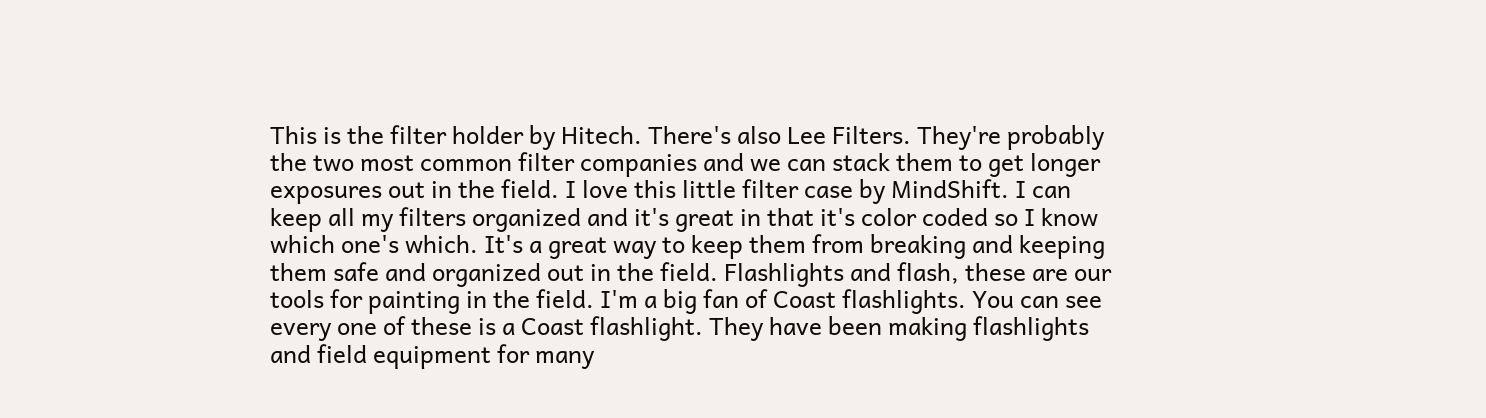This is the filter holder by Hitech. There's also Lee Filters. They're probably the two most common filter companies and we can stack them to get longer exposures out in the field. I love this little filter case by MindShift. I can keep all my filters organized and it's great in that it's color coded so I know which one's which. It's a great way to keep them from breaking and keeping them safe and organized out in the field. Flashlights and flash, these are our tools for painting in the field. I'm a big fan of Coast flashlights. You can see every one of these is a Coast flashlight. They have been making flashlights and field equipment for many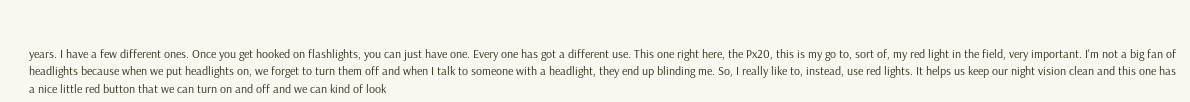years. I have a few different ones. Once you get hooked on flashlights, you can just have one. Every one has got a different use. This one right here, the Px20, this is my go to, sort of, my red light in the field, very important. I'm not a big fan of headlights because when we put headlights on, we forget to turn them off and when I talk to someone with a headlight, they end up blinding me. So, I really like to, instead, use red lights. It helps us keep our night vision clean and this one has a nice little red button that we can turn on and off and we can kind of look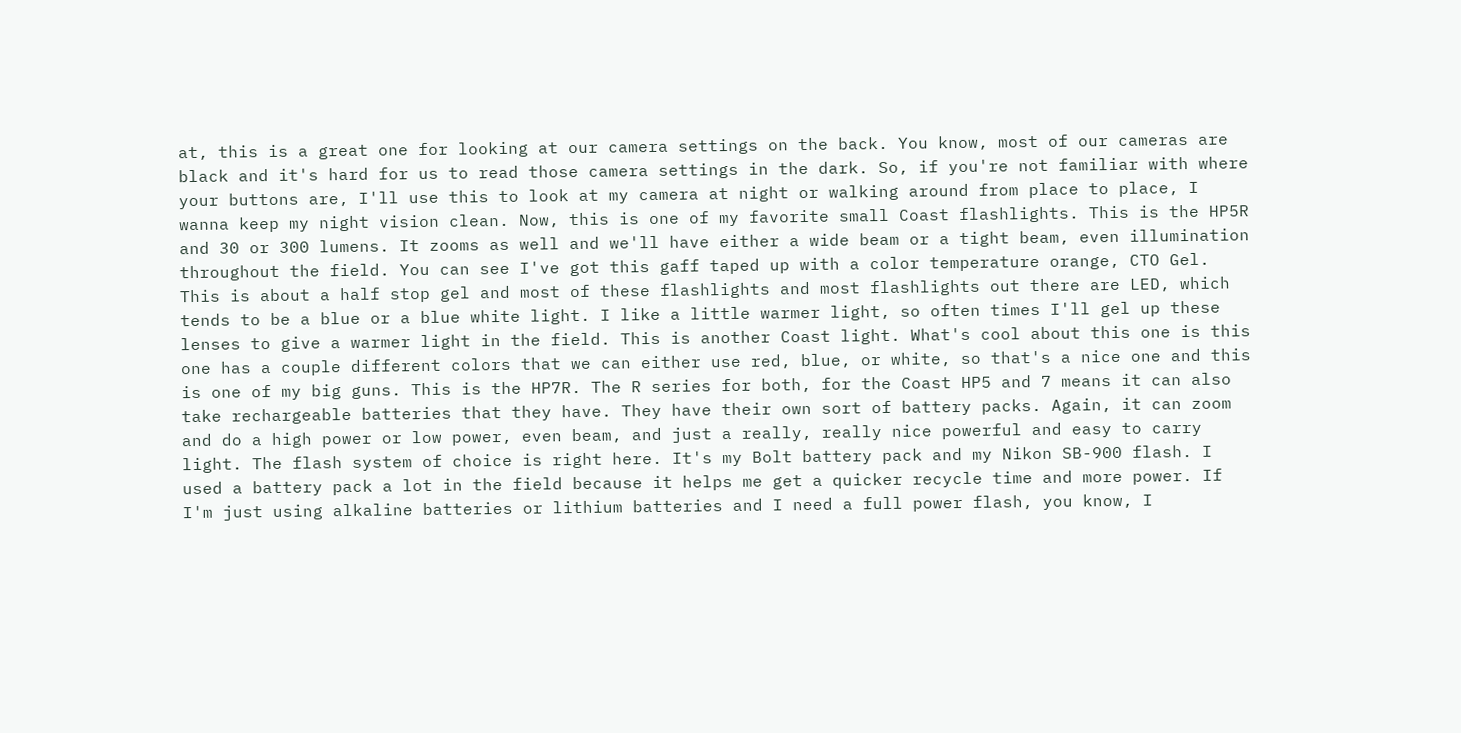at, this is a great one for looking at our camera settings on the back. You know, most of our cameras are black and it's hard for us to read those camera settings in the dark. So, if you're not familiar with where your buttons are, I'll use this to look at my camera at night or walking around from place to place, I wanna keep my night vision clean. Now, this is one of my favorite small Coast flashlights. This is the HP5R and 30 or 300 lumens. It zooms as well and we'll have either a wide beam or a tight beam, even illumination throughout the field. You can see I've got this gaff taped up with a color temperature orange, CTO Gel. This is about a half stop gel and most of these flashlights and most flashlights out there are LED, which tends to be a blue or a blue white light. I like a little warmer light, so often times I'll gel up these lenses to give a warmer light in the field. This is another Coast light. What's cool about this one is this one has a couple different colors that we can either use red, blue, or white, so that's a nice one and this is one of my big guns. This is the HP7R. The R series for both, for the Coast HP5 and 7 means it can also take rechargeable batteries that they have. They have their own sort of battery packs. Again, it can zoom and do a high power or low power, even beam, and just a really, really nice powerful and easy to carry light. The flash system of choice is right here. It's my Bolt battery pack and my Nikon SB-900 flash. I used a battery pack a lot in the field because it helps me get a quicker recycle time and more power. If I'm just using alkaline batteries or lithium batteries and I need a full power flash, you know, I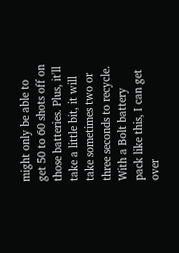might only be able to get 50 to 60 shots off on those batteries. Plus, it'll take a little bit, it will take sometimes two or three seconds to recycle. With a Bolt battery pack like this, I can get over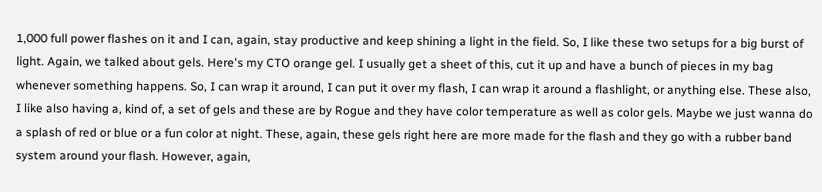1,000 full power flashes on it and I can, again, stay productive and keep shining a light in the field. So, I like these two setups for a big burst of light. Again, we talked about gels. Here's my CTO orange gel. I usually get a sheet of this, cut it up and have a bunch of pieces in my bag whenever something happens. So, I can wrap it around, I can put it over my flash, I can wrap it around a flashlight, or anything else. These also, I like also having a, kind of, a set of gels and these are by Rogue and they have color temperature as well as color gels. Maybe we just wanna do a splash of red or blue or a fun color at night. These, again, these gels right here are more made for the flash and they go with a rubber band system around your flash. However, again,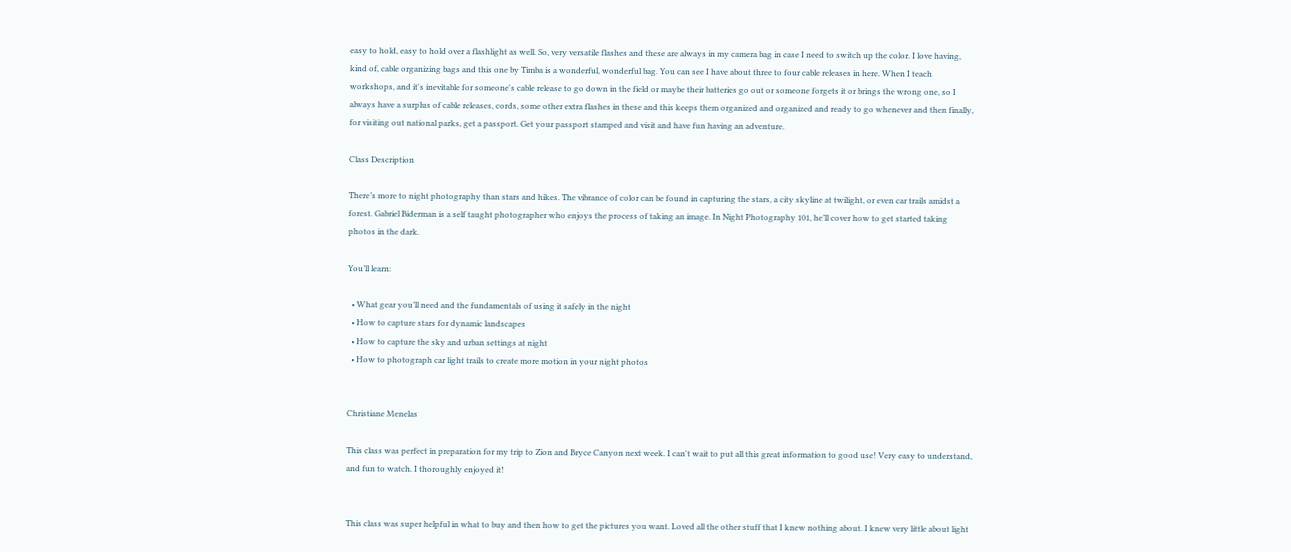easy to hold, easy to hold over a flashlight as well. So, very versatile flashes and these are always in my camera bag in case I need to switch up the color. I love having, kind of, cable organizing bags and this one by Timba is a wonderful, wonderful bag. You can see I have about three to four cable releases in here. When I teach workshops, and it's inevitable for someone's cable release to go down in the field or maybe their batteries go out or someone forgets it or brings the wrong one, so I always have a surplus of cable releases, cords, some other extra flashes in these and this keeps them organized and organized and ready to go whenever and then finally, for visiting out national parks, get a passport. Get your passport stamped and visit and have fun having an adventure.

Class Description

There’s more to night photography than stars and hikes. The vibrance of color can be found in capturing the stars, a city skyline at twilight, or even car trails amidst a forest. Gabriel Biderman is a self taught photographer who enjoys the process of taking an image. In Night Photography 101, he’ll cover how to get started taking photos in the dark.

You’ll learn:

  • What gear you’ll need and the fundamentals of using it safely in the night
  • How to capture stars for dynamic landscapes
  • How to capture the sky and urban settings at night
  • How to photograph car light trails to create more motion in your night photos


Christiane Menelas

This class was perfect in preparation for my trip to Zion and Bryce Canyon next week. I can't wait to put all this great information to good use! Very easy to understand, and fun to watch. I thoroughly enjoyed it!


This class was super helpful in what to buy and then how to get the pictures you want. Loved all the other stuff that I knew nothing about. I knew very little about light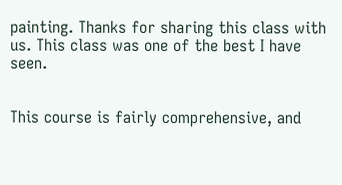painting. Thanks for sharing this class with us. This class was one of the best I have seen.


This course is fairly comprehensive, and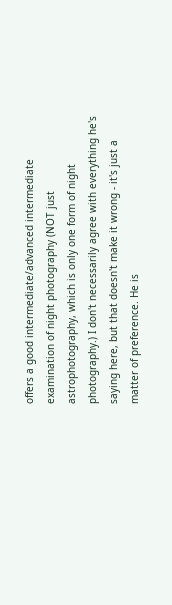offers a good intermediate/advanced intermediate examination of night photography (NOT just astrophotography, which is only one form of night photography.) I don't necessarily agree with everything he's saying here, but that doesn't make it wrong - it's just a matter of preference. He is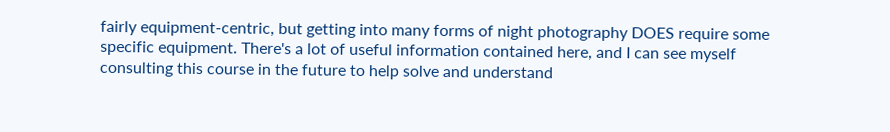fairly equipment-centric, but getting into many forms of night photography DOES require some specific equipment. There's a lot of useful information contained here, and I can see myself consulting this course in the future to help solve and understand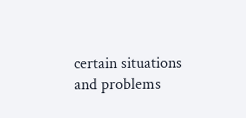certain situations and problems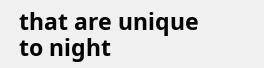that are unique to night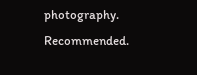photography. Recommended.